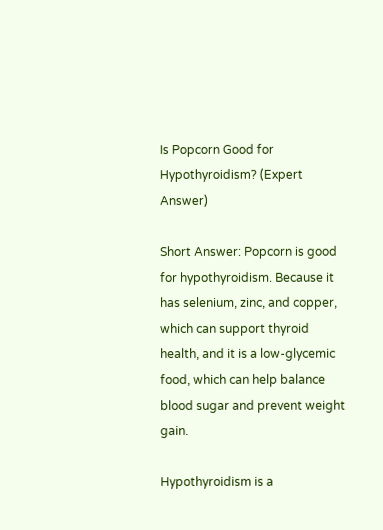Is Popcorn Good for Hypothyroidism? (Expert Answer)

Short Answer: Popcorn is good for hypothyroidism. Because it has selenium, zinc, and copper, which can support thyroid health, and it is a low-glycemic food, which can help balance blood sugar and prevent weight gain.

Hypothyroidism is a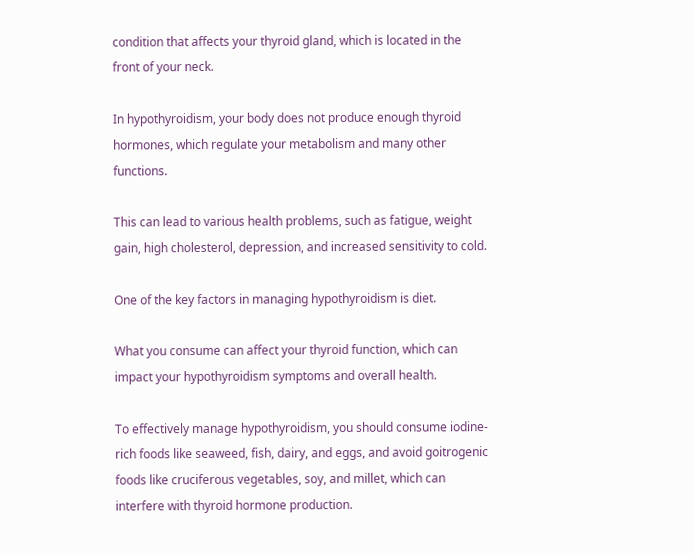condition that affects your thyroid gland, which is located in the front of your neck.

In hypothyroidism, your body does not produce enough thyroid hormones, which regulate your metabolism and many other functions.

This can lead to various health problems, such as fatigue, weight gain, high cholesterol, depression, and increased sensitivity to cold.

One of the key factors in managing hypothyroidism is diet.

What you consume can affect your thyroid function, which can impact your hypothyroidism symptoms and overall health.

To effectively manage hypothyroidism, you should consume iodine-rich foods like seaweed, fish, dairy, and eggs, and avoid goitrogenic foods like cruciferous vegetables, soy, and millet, which can interfere with thyroid hormone production.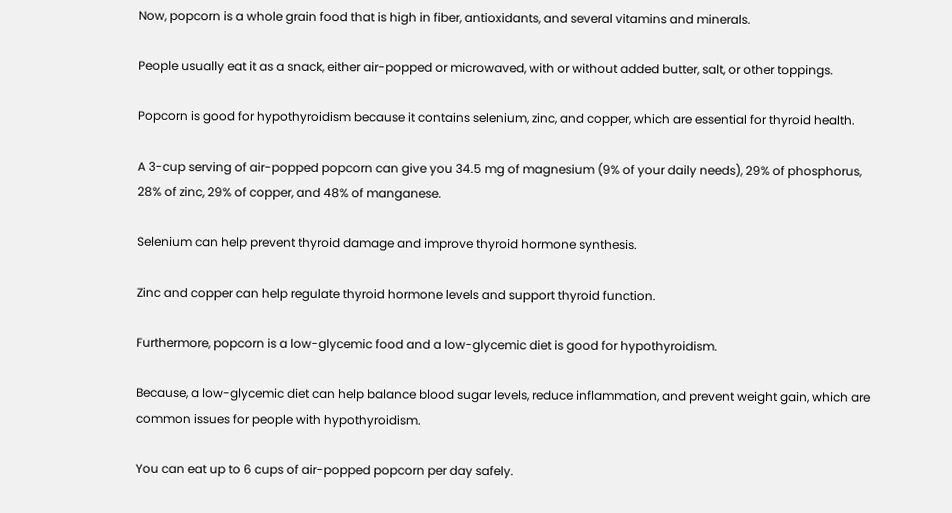Now, popcorn is a whole grain food that is high in fiber, antioxidants, and several vitamins and minerals.

People usually eat it as a snack, either air-popped or microwaved, with or without added butter, salt, or other toppings.

Popcorn is good for hypothyroidism because it contains selenium, zinc, and copper, which are essential for thyroid health.

A 3-cup serving of air-popped popcorn can give you 34.5 mg of magnesium (9% of your daily needs), 29% of phosphorus, 28% of zinc, 29% of copper, and 48% of manganese.

Selenium can help prevent thyroid damage and improve thyroid hormone synthesis.

Zinc and copper can help regulate thyroid hormone levels and support thyroid function.

Furthermore, popcorn is a low-glycemic food and a low-glycemic diet is good for hypothyroidism.

Because, a low-glycemic diet can help balance blood sugar levels, reduce inflammation, and prevent weight gain, which are common issues for people with hypothyroidism.

You can eat up to 6 cups of air-popped popcorn per day safely.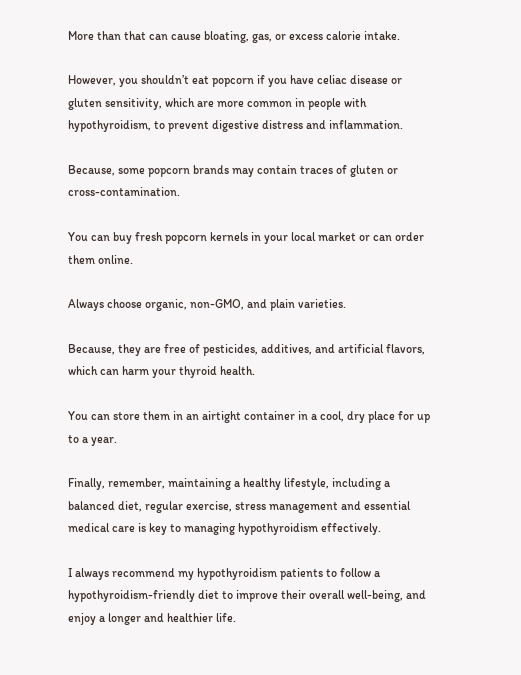More than that can cause bloating, gas, or excess calorie intake.

However, you shouldn’t eat popcorn if you have celiac disease or gluten sensitivity, which are more common in people with hypothyroidism, to prevent digestive distress and inflammation.

Because, some popcorn brands may contain traces of gluten or cross-contamination.

You can buy fresh popcorn kernels in your local market or can order them online.

Always choose organic, non-GMO, and plain varieties.

Because, they are free of pesticides, additives, and artificial flavors, which can harm your thyroid health.

You can store them in an airtight container in a cool, dry place for up to a year.

Finally, remember, maintaining a healthy lifestyle, including a balanced diet, regular exercise, stress management and essential medical care is key to managing hypothyroidism effectively.

I always recommend my hypothyroidism patients to follow a hypothyroidism-friendly diet to improve their overall well-being, and enjoy a longer and healthier life.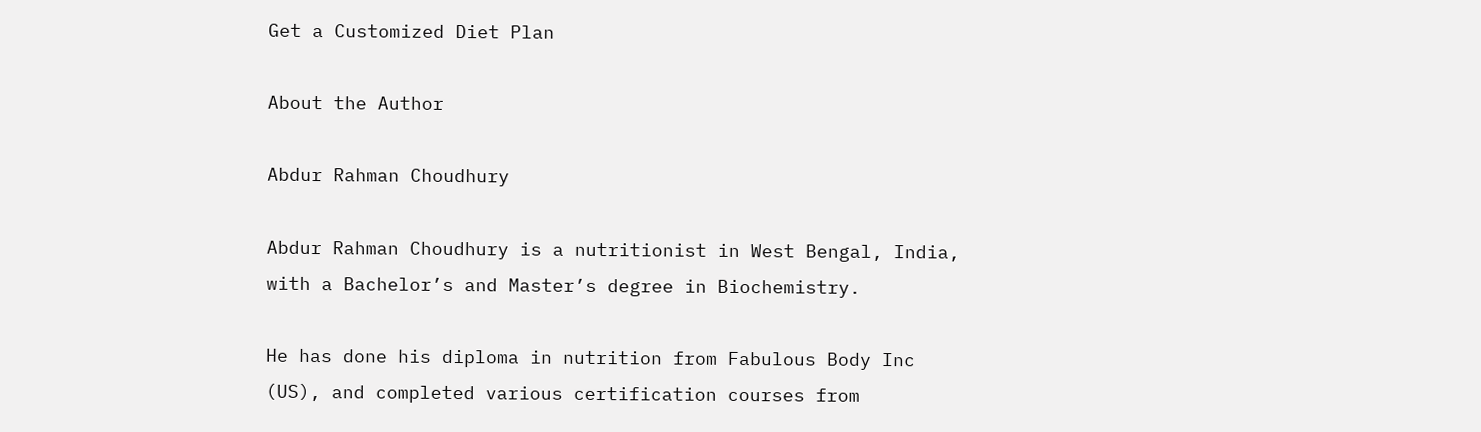Get a Customized Diet Plan

About the Author

Abdur Rahman Choudhury

Abdur Rahman Choudhury is a nutritionist in West Bengal, India, with a Bachelor’s and Master’s degree in Biochemistry.

He has done his diploma in nutrition from Fabulous Body Inc (US), and completed various certification courses from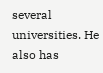several universities. He also has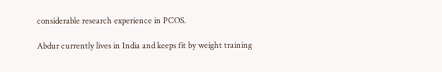considerable research experience in PCOS.

Abdur currently lives in India and keeps fit by weight training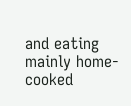and eating mainly home-cooked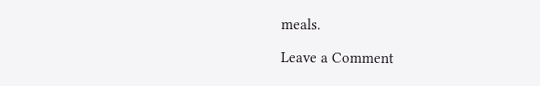meals.

Leave a Comment